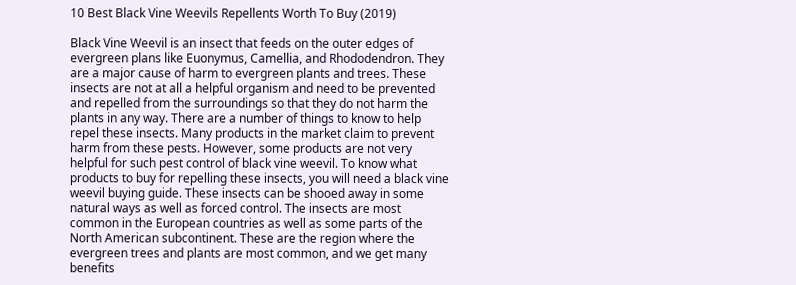10 Best Black Vine Weevils Repellents Worth To Buy (2019)

Black Vine Weevil is an insect that feeds on the outer edges of evergreen plans like Euonymus, Camellia, and Rhododendron. They are a major cause of harm to evergreen plants and trees. These insects are not at all a helpful organism and need to be prevented and repelled from the surroundings so that they do not harm the plants in any way. There are a number of things to know to help repel these insects. Many products in the market claim to prevent harm from these pests. However, some products are not very helpful for such pest control of black vine weevil. To know what products to buy for repelling these insects, you will need a black vine weevil buying guide. These insects can be shooed away in some natural ways as well as forced control. The insects are most common in the European countries as well as some parts of the North American subcontinent. These are the region where the evergreen trees and plants are most common, and we get many benefits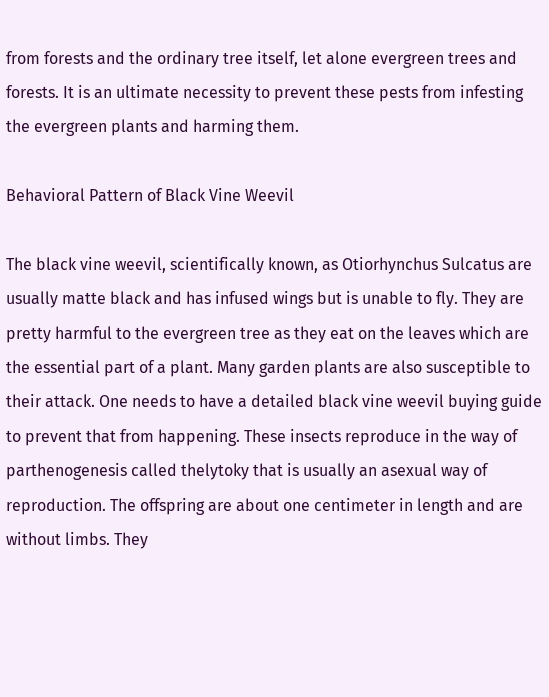from forests and the ordinary tree itself, let alone evergreen trees and forests. It is an ultimate necessity to prevent these pests from infesting the evergreen plants and harming them.

Behavioral Pattern of Black Vine Weevil

The black vine weevil, scientifically known, as Otiorhynchus Sulcatus are usually matte black and has infused wings but is unable to fly. They are pretty harmful to the evergreen tree as they eat on the leaves which are the essential part of a plant. Many garden plants are also susceptible to their attack. One needs to have a detailed black vine weevil buying guide to prevent that from happening. These insects reproduce in the way of parthenogenesis called thelytoky that is usually an asexual way of reproduction. The offspring are about one centimeter in length and are without limbs. They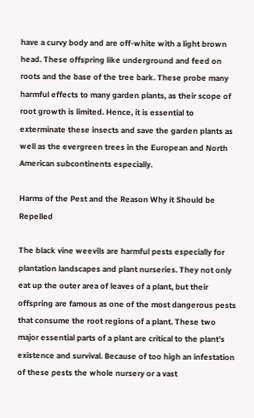have a curvy body and are off-white with a light brown head. These offspring like underground and feed on roots and the base of the tree bark. These probe many harmful effects to many garden plants, as their scope of root growth is limited. Hence, it is essential to exterminate these insects and save the garden plants as well as the evergreen trees in the European and North American subcontinents especially.

Harms of the Pest and the Reason Why it Should be Repelled

The black vine weevils are harmful pests especially for plantation landscapes and plant nurseries. They not only eat up the outer area of leaves of a plant, but their offspring are famous as one of the most dangerous pests that consume the root regions of a plant. These two major essential parts of a plant are critical to the plant’s existence and survival. Because of too high an infestation of these pests the whole nursery or a vast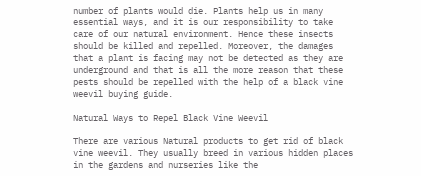number of plants would die. Plants help us in many essential ways, and it is our responsibility to take care of our natural environment. Hence these insects should be killed and repelled. Moreover, the damages that a plant is facing may not be detected as they are underground and that is all the more reason that these pests should be repelled with the help of a black vine weevil buying guide.

Natural Ways to Repel Black Vine Weevil

There are various Natural products to get rid of black vine weevil. They usually breed in various hidden places in the gardens and nurseries like the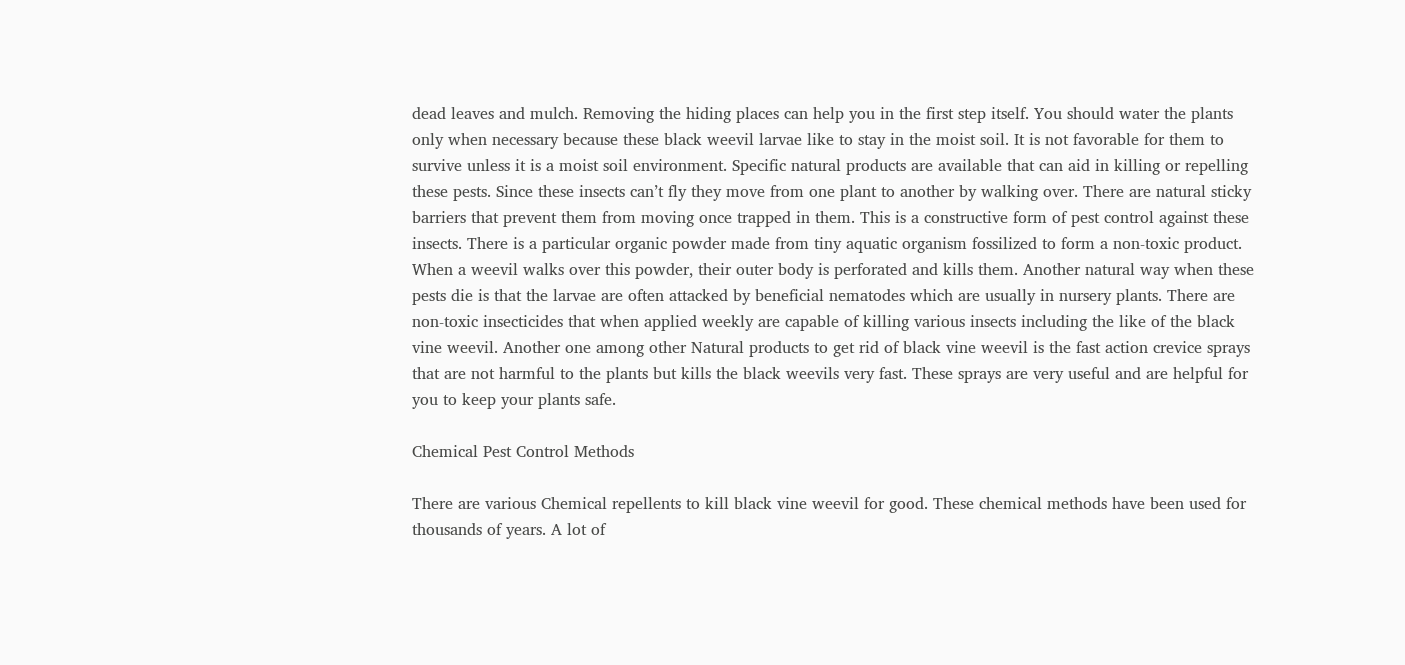dead leaves and mulch. Removing the hiding places can help you in the first step itself. You should water the plants only when necessary because these black weevil larvae like to stay in the moist soil. It is not favorable for them to survive unless it is a moist soil environment. Specific natural products are available that can aid in killing or repelling these pests. Since these insects can’t fly they move from one plant to another by walking over. There are natural sticky barriers that prevent them from moving once trapped in them. This is a constructive form of pest control against these insects. There is a particular organic powder made from tiny aquatic organism fossilized to form a non-toxic product. When a weevil walks over this powder, their outer body is perforated and kills them. Another natural way when these pests die is that the larvae are often attacked by beneficial nematodes which are usually in nursery plants. There are non-toxic insecticides that when applied weekly are capable of killing various insects including the like of the black vine weevil. Another one among other Natural products to get rid of black vine weevil is the fast action crevice sprays that are not harmful to the plants but kills the black weevils very fast. These sprays are very useful and are helpful for you to keep your plants safe.

Chemical Pest Control Methods

There are various Chemical repellents to kill black vine weevil for good. These chemical methods have been used for thousands of years. A lot of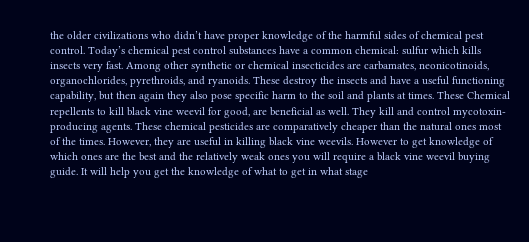the older civilizations who didn’t have proper knowledge of the harmful sides of chemical pest control. Today’s chemical pest control substances have a common chemical: sulfur which kills insects very fast. Among other synthetic or chemical insecticides are carbamates, neonicotinoids, organochlorides, pyrethroids, and ryanoids. These destroy the insects and have a useful functioning capability, but then again they also pose specific harm to the soil and plants at times. These Chemical repellents to kill black vine weevil for good, are beneficial as well. They kill and control mycotoxin-producing agents. These chemical pesticides are comparatively cheaper than the natural ones most of the times. However, they are useful in killing black vine weevils. However to get knowledge of which ones are the best and the relatively weak ones you will require a black vine weevil buying guide. It will help you get the knowledge of what to get in what stage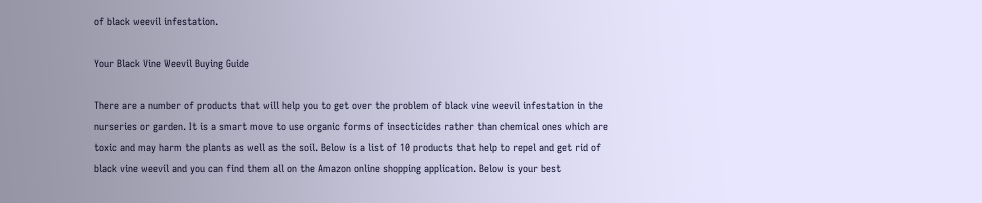of black weevil infestation.

Your Black Vine Weevil Buying Guide

There are a number of products that will help you to get over the problem of black vine weevil infestation in the nurseries or garden. It is a smart move to use organic forms of insecticides rather than chemical ones which are toxic and may harm the plants as well as the soil. Below is a list of 10 products that help to repel and get rid of black vine weevil and you can find them all on the Amazon online shopping application. Below is your best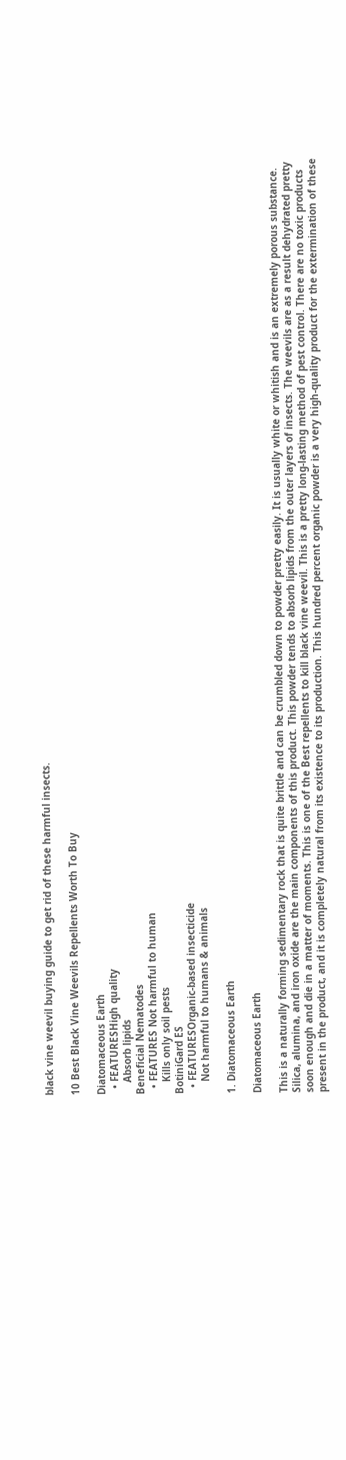black vine weevil buying guide to get rid of these harmful insects.

10 Best Black Vine Weevils Repellents Worth To Buy

Diatomaceous Earth
  • FEATURESHigh quality
    Absorb lipids
Beneficial Nematodes
  • FEATURES Not harmful to human
    Kills only soil pests
BotiniGard ES
  • FEATURESOrganic-based insecticide
    Not harmful to humans & animals

1. Diatomaceous Earth

Diatomaceous Earth

This is a naturally forming sedimentary rock that is quite brittle and can be crumbled down to powder pretty easily. It is usually white or whitish and is an extremely porous substance. Silica, alumina, and iron oxide are the main components of this product. This powder tends to absorb lipids from the outer layers of insects. The weevils are as a result dehydrated pretty soon enough and die in a matter of moments. This is one of the Best repellents to kill black vine weevil. This is a pretty long-lasting method of pest control. There are no toxic products present in the product, and it is completely natural from its existence to its production. This hundred percent organic powder is a very high-quality product for the extermination of these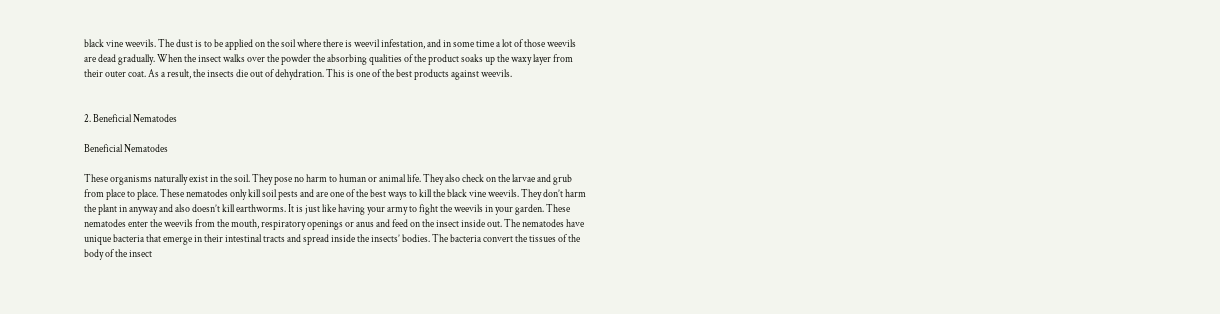black vine weevils. The dust is to be applied on the soil where there is weevil infestation, and in some time a lot of those weevils are dead gradually. When the insect walks over the powder the absorbing qualities of the product soaks up the waxy layer from their outer coat. As a result, the insects die out of dehydration. This is one of the best products against weevils.


2. Beneficial Nematodes

Beneficial Nematodes

These organisms naturally exist in the soil. They pose no harm to human or animal life. They also check on the larvae and grub from place to place. These nematodes only kill soil pests and are one of the best ways to kill the black vine weevils. They don’t harm the plant in anyway and also doesn’t kill earthworms. It is just like having your army to fight the weevils in your garden. These nematodes enter the weevils from the mouth, respiratory openings or anus and feed on the insect inside out. The nematodes have unique bacteria that emerge in their intestinal tracts and spread inside the insects’ bodies. The bacteria convert the tissues of the body of the insect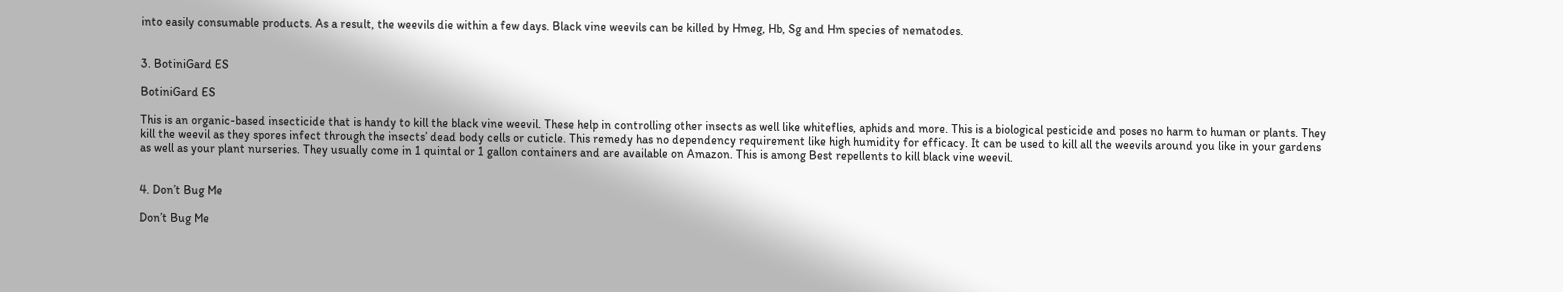into easily consumable products. As a result, the weevils die within a few days. Black vine weevils can be killed by Hmeg, Hb, Sg and Hm species of nematodes.


3. BotiniGard ES

BotiniGard ES

This is an organic-based insecticide that is handy to kill the black vine weevil. These help in controlling other insects as well like whiteflies, aphids and more. This is a biological pesticide and poses no harm to human or plants. They kill the weevil as they spores infect through the insects’ dead body cells or cuticle. This remedy has no dependency requirement like high humidity for efficacy. It can be used to kill all the weevils around you like in your gardens as well as your plant nurseries. They usually come in 1 quintal or 1 gallon containers and are available on Amazon. This is among Best repellents to kill black vine weevil.


4. Don’t Bug Me

Don’t Bug Me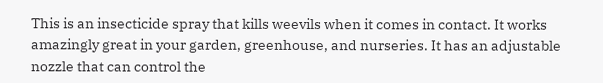This is an insecticide spray that kills weevils when it comes in contact. It works amazingly great in your garden, greenhouse, and nurseries. It has an adjustable nozzle that can control the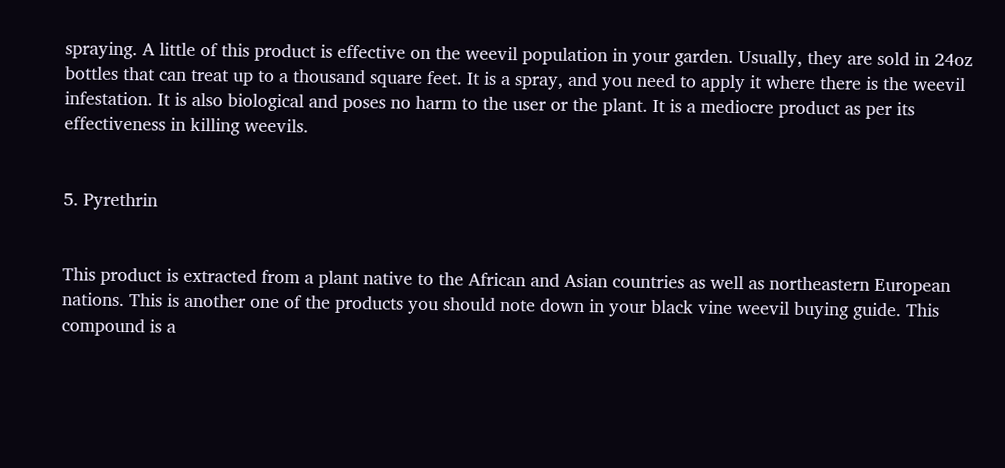spraying. A little of this product is effective on the weevil population in your garden. Usually, they are sold in 24oz bottles that can treat up to a thousand square feet. It is a spray, and you need to apply it where there is the weevil infestation. It is also biological and poses no harm to the user or the plant. It is a mediocre product as per its effectiveness in killing weevils.


5. Pyrethrin


This product is extracted from a plant native to the African and Asian countries as well as northeastern European nations. This is another one of the products you should note down in your black vine weevil buying guide. This compound is a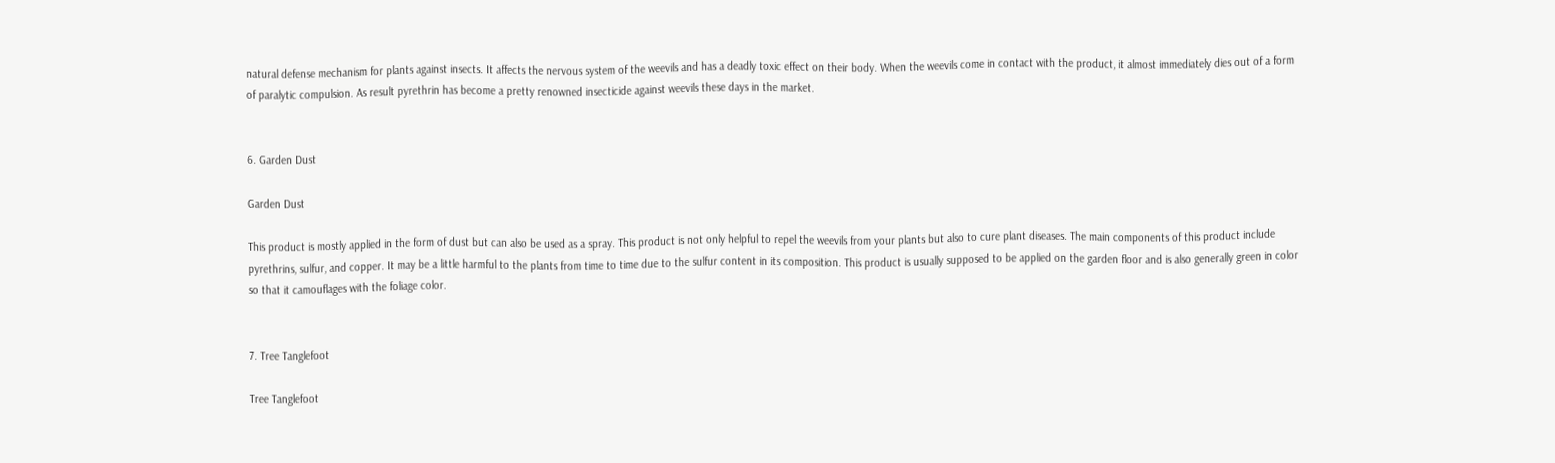natural defense mechanism for plants against insects. It affects the nervous system of the weevils and has a deadly toxic effect on their body. When the weevils come in contact with the product, it almost immediately dies out of a form of paralytic compulsion. As result pyrethrin has become a pretty renowned insecticide against weevils these days in the market.


6. Garden Dust

Garden Dust

This product is mostly applied in the form of dust but can also be used as a spray. This product is not only helpful to repel the weevils from your plants but also to cure plant diseases. The main components of this product include pyrethrins, sulfur, and copper. It may be a little harmful to the plants from time to time due to the sulfur content in its composition. This product is usually supposed to be applied on the garden floor and is also generally green in color so that it camouflages with the foliage color.


7. Tree Tanglefoot

Tree Tanglefoot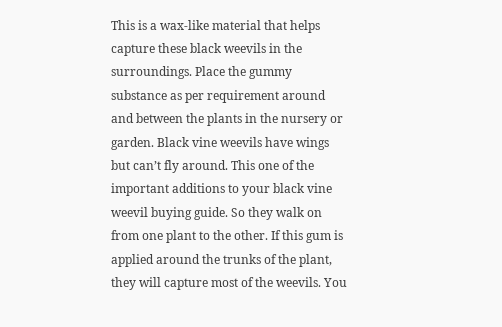This is a wax-like material that helps capture these black weevils in the surroundings. Place the gummy substance as per requirement around and between the plants in the nursery or garden. Black vine weevils have wings but can’t fly around. This one of the important additions to your black vine weevil buying guide. So they walk on from one plant to the other. If this gum is applied around the trunks of the plant, they will capture most of the weevils. You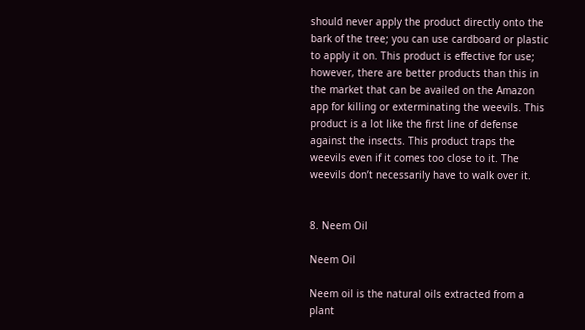should never apply the product directly onto the bark of the tree; you can use cardboard or plastic to apply it on. This product is effective for use; however, there are better products than this in the market that can be availed on the Amazon app for killing or exterminating the weevils. This product is a lot like the first line of defense against the insects. This product traps the weevils even if it comes too close to it. The weevils don’t necessarily have to walk over it.


8. Neem Oil

Neem Oil

Neem oil is the natural oils extracted from a plant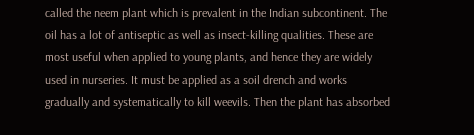called the neem plant which is prevalent in the Indian subcontinent. The oil has a lot of antiseptic as well as insect-killing qualities. These are most useful when applied to young plants, and hence they are widely used in nurseries. It must be applied as a soil drench and works gradually and systematically to kill weevils. Then the plant has absorbed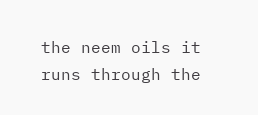the neem oils it runs through the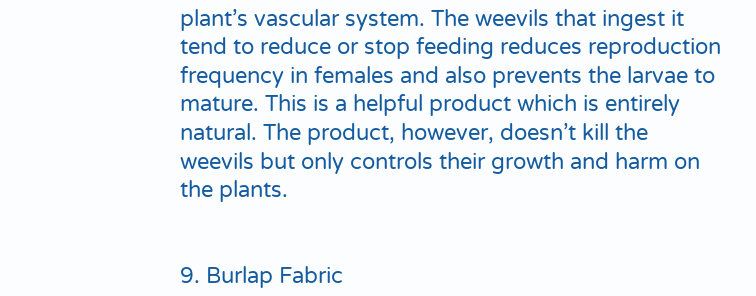plant’s vascular system. The weevils that ingest it tend to reduce or stop feeding reduces reproduction frequency in females and also prevents the larvae to mature. This is a helpful product which is entirely natural. The product, however, doesn’t kill the weevils but only controls their growth and harm on the plants.


9. Burlap Fabric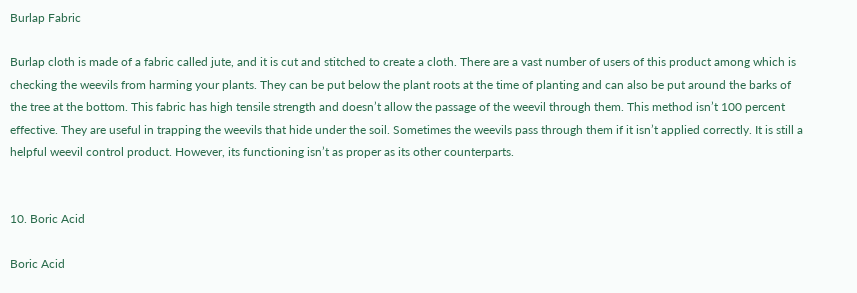Burlap Fabric

Burlap cloth is made of a fabric called jute, and it is cut and stitched to create a cloth. There are a vast number of users of this product among which is checking the weevils from harming your plants. They can be put below the plant roots at the time of planting and can also be put around the barks of the tree at the bottom. This fabric has high tensile strength and doesn’t allow the passage of the weevil through them. This method isn’t 100 percent effective. They are useful in trapping the weevils that hide under the soil. Sometimes the weevils pass through them if it isn’t applied correctly. It is still a helpful weevil control product. However, its functioning isn’t as proper as its other counterparts.


10. Boric Acid

Boric Acid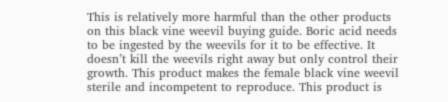This is relatively more harmful than the other products on this black vine weevil buying guide. Boric acid needs to be ingested by the weevils for it to be effective. It doesn’t kill the weevils right away but only control their growth. This product makes the female black vine weevil sterile and incompetent to reproduce. This product is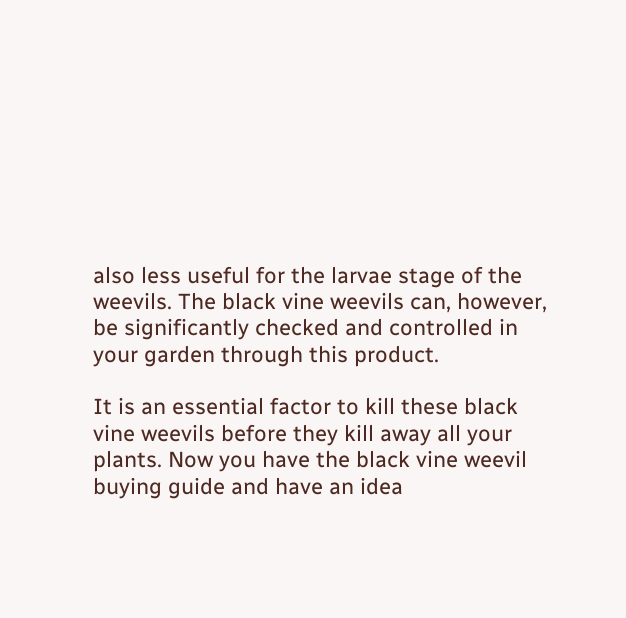also less useful for the larvae stage of the weevils. The black vine weevils can, however, be significantly checked and controlled in your garden through this product.

It is an essential factor to kill these black vine weevils before they kill away all your plants. Now you have the black vine weevil buying guide and have an idea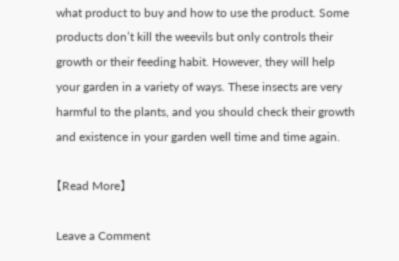what product to buy and how to use the product. Some products don’t kill the weevils but only controls their growth or their feeding habit. However, they will help your garden in a variety of ways. These insects are very harmful to the plants, and you should check their growth and existence in your garden well time and time again.

【Read More】

Leave a Comment